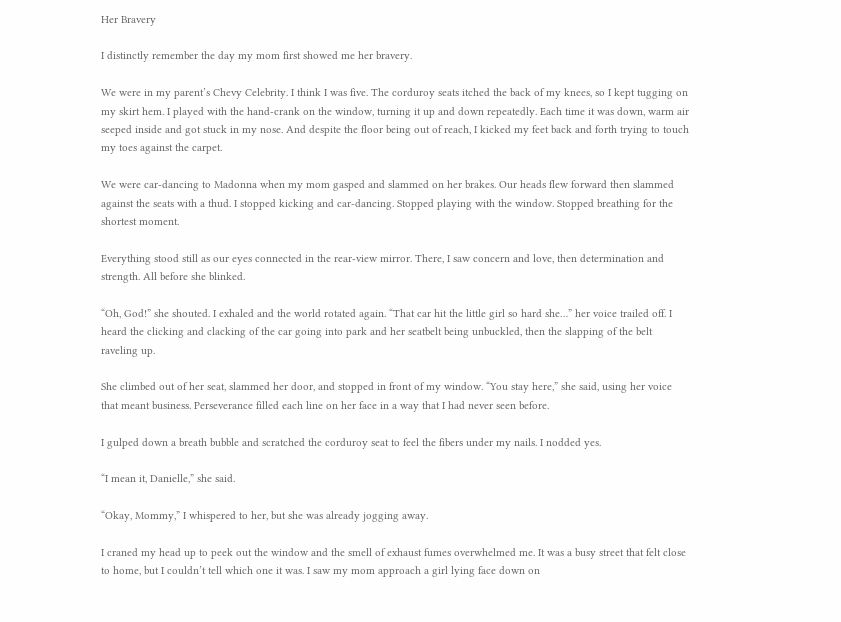Her Bravery

I distinctly remember the day my mom first showed me her bravery.

We were in my parent’s Chevy Celebrity. I think I was five. The corduroy seats itched the back of my knees, so I kept tugging on my skirt hem. I played with the hand-crank on the window, turning it up and down repeatedly. Each time it was down, warm air seeped inside and got stuck in my nose. And despite the floor being out of reach, I kicked my feet back and forth trying to touch my toes against the carpet.

We were car-dancing to Madonna when my mom gasped and slammed on her brakes. Our heads flew forward then slammed against the seats with a thud. I stopped kicking and car-dancing. Stopped playing with the window. Stopped breathing for the shortest moment.

Everything stood still as our eyes connected in the rear-view mirror. There, I saw concern and love, then determination and strength. All before she blinked.

“Oh, God!” she shouted. I exhaled and the world rotated again. “That car hit the little girl so hard she…” her voice trailed off. I heard the clicking and clacking of the car going into park and her seatbelt being unbuckled, then the slapping of the belt raveling up.

She climbed out of her seat, slammed her door, and stopped in front of my window. “You stay here,” she said, using her voice that meant business. Perseverance filled each line on her face in a way that I had never seen before.

I gulped down a breath bubble and scratched the corduroy seat to feel the fibers under my nails. I nodded yes.

“I mean it, Danielle,” she said.

“Okay, Mommy,” I whispered to her, but she was already jogging away.

I craned my head up to peek out the window and the smell of exhaust fumes overwhelmed me. It was a busy street that felt close to home, but I couldn’t tell which one it was. I saw my mom approach a girl lying face down on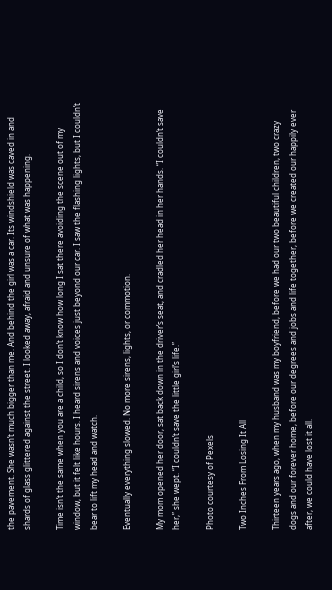the pavement. She wasn’t much bigger than me. And behind the girl was a car. Its windshield was caved in and shards of glass glittered against the street. I looked away, afraid and unsure of what was happening.

Time isn’t the same when you are a child, so I don’t know how long I sat there avoiding the scene out of my window, but it felt like hours. I heard sirens and voices just beyond our car. I saw the flashing lights, but I couldn’t bear to lift my head and watch.

Eventually everything slowed. No more sirens, lights, or commotion.

My mom opened her door, sat back down in the driver’s seat, and cradled her head in her hands. “I couldn’t save her,” she wept. “I couldn’t save the little girl’s life.”

Photo courtesy of Pexels

Two Inches From Losing It All

Thirteen years ago, when my husband was my boyfriend, before we had our two beautiful children, two crazy dogs and our forever home, before our degrees and jobs and life together, before we created our happily ever after, we could have lost it all.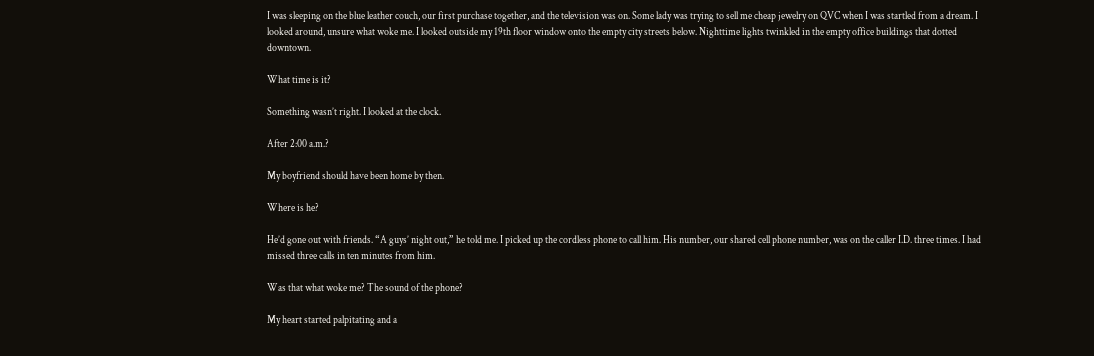I was sleeping on the blue leather couch, our first purchase together, and the television was on. Some lady was trying to sell me cheap jewelry on QVC when I was startled from a dream. I looked around, unsure what woke me. I looked outside my 19th floor window onto the empty city streets below. Nighttime lights twinkled in the empty office buildings that dotted downtown.

What time is it?

Something wasn’t right. I looked at the clock.

After 2:00 a.m.?

My boyfriend should have been home by then.

Where is he?

He’d gone out with friends. “A guys’ night out,” he told me. I picked up the cordless phone to call him. His number, our shared cell phone number, was on the caller I.D. three times. I had missed three calls in ten minutes from him.

Was that what woke me? The sound of the phone?

My heart started palpitating and a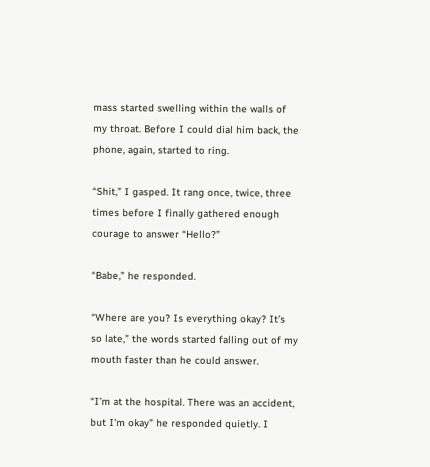mass started swelling within the walls of my throat. Before I could dial him back, the phone, again, started to ring.

“Shit,” I gasped. It rang once, twice, three times before I finally gathered enough courage to answer “Hello?”

“Babe,” he responded.

“Where are you? Is everything okay? It’s so late,” the words started falling out of my mouth faster than he could answer.

“I’m at the hospital. There was an accident, but I’m okay” he responded quietly. I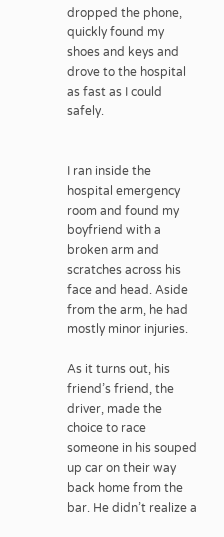dropped the phone, quickly found my shoes and keys and drove to the hospital as fast as I could safely.


I ran inside the hospital emergency room and found my boyfriend with a broken arm and scratches across his face and head. Aside from the arm, he had mostly minor injuries.

As it turns out, his friend’s friend, the driver, made the choice to race someone in his souped up car on their way back home from the bar. He didn’t realize a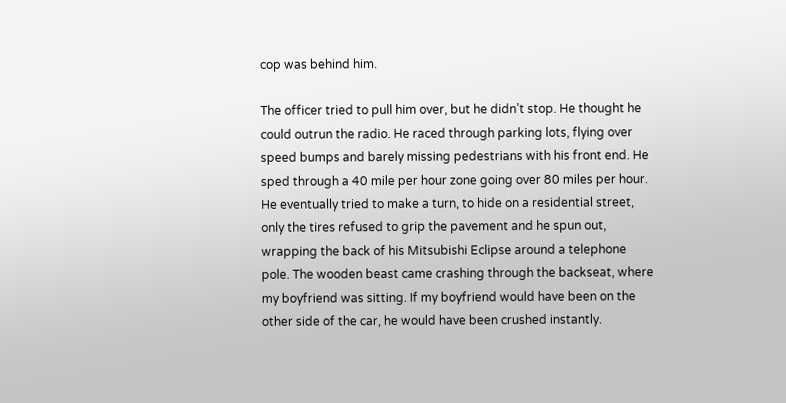cop was behind him.

The officer tried to pull him over, but he didn’t stop. He thought he could outrun the radio. He raced through parking lots, flying over speed bumps and barely missing pedestrians with his front end. He sped through a 40 mile per hour zone going over 80 miles per hour. He eventually tried to make a turn, to hide on a residential street, only the tires refused to grip the pavement and he spun out, wrapping the back of his Mitsubishi Eclipse around a telephone pole. The wooden beast came crashing through the backseat, where my boyfriend was sitting. If my boyfriend would have been on the other side of the car, he would have been crushed instantly.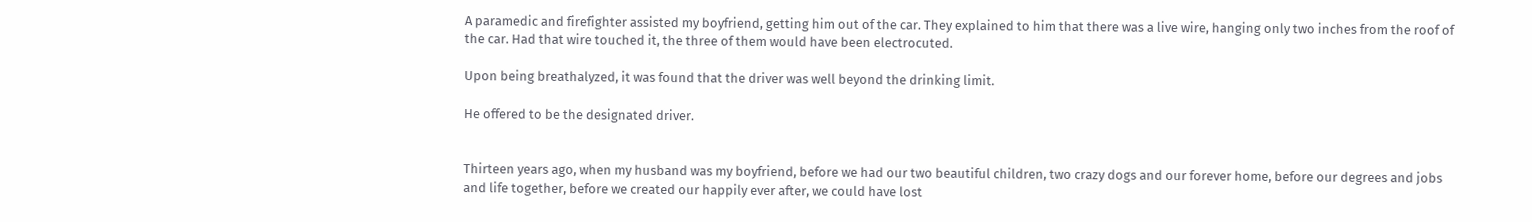A paramedic and firefighter assisted my boyfriend, getting him out of the car. They explained to him that there was a live wire, hanging only two inches from the roof of the car. Had that wire touched it, the three of them would have been electrocuted.

Upon being breathalyzed, it was found that the driver was well beyond the drinking limit.

He offered to be the designated driver.


Thirteen years ago, when my husband was my boyfriend, before we had our two beautiful children, two crazy dogs and our forever home, before our degrees and jobs and life together, before we created our happily ever after, we could have lost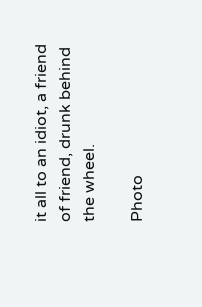it all to an idiot, a friend of friend, drunk behind the wheel.

Photo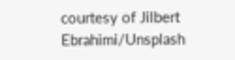courtesy of Jilbert Ebrahimi/Unsplash